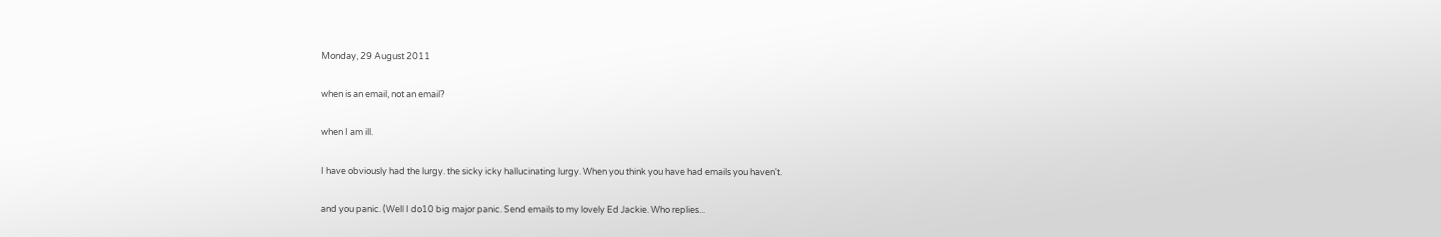Monday, 29 August 2011

when is an email, not an email?

when I am ill.

I have obviously had the lurgy. the sicky icky hallucinating lurgy. When you think you have had emails you haven't.

and you panic. (Well I do10 big major panic. Send emails to my lovely Ed Jackie. Who replies...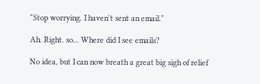"Stop worrying. I haven't sent an email."

Ah. Right. so... Where did I see emails?

No idea, but I can now breath a great big sigh of relief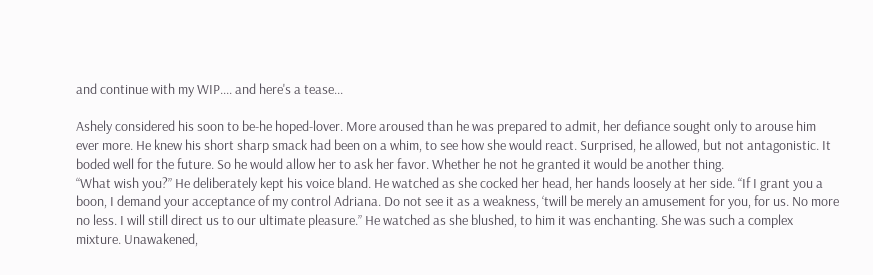and continue with my WIP.... and here's a tease...

Ashely considered his soon to be-he hoped-lover. More aroused than he was prepared to admit, her defiance sought only to arouse him ever more. He knew his short sharp smack had been on a whim, to see how she would react. Surprised, he allowed, but not antagonistic. It boded well for the future. So he would allow her to ask her favor. Whether he not he granted it would be another thing.
“What wish you?” He deliberately kept his voice bland. He watched as she cocked her head, her hands loosely at her side. “If I grant you a boon, I demand your acceptance of my control Adriana. Do not see it as a weakness, ‘twill be merely an amusement for you, for us. No more no less. I will still direct us to our ultimate pleasure.” He watched as she blushed, to him it was enchanting. She was such a complex mixture. Unawakened,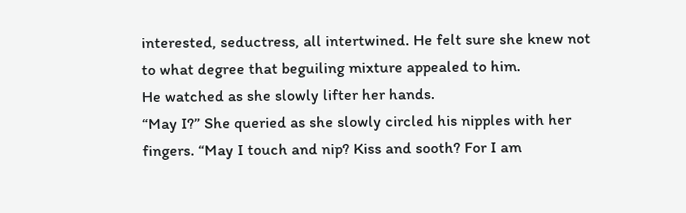interested, seductress, all intertwined. He felt sure she knew not to what degree that beguiling mixture appealed to him.
He watched as she slowly lifter her hands.
“May I?” She queried as she slowly circled his nipples with her fingers. “May I touch and nip? Kiss and sooth? For I am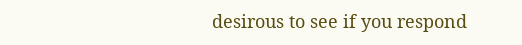desirous to see if you respond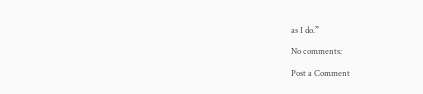as I do.”

No comments:

Post a Comment